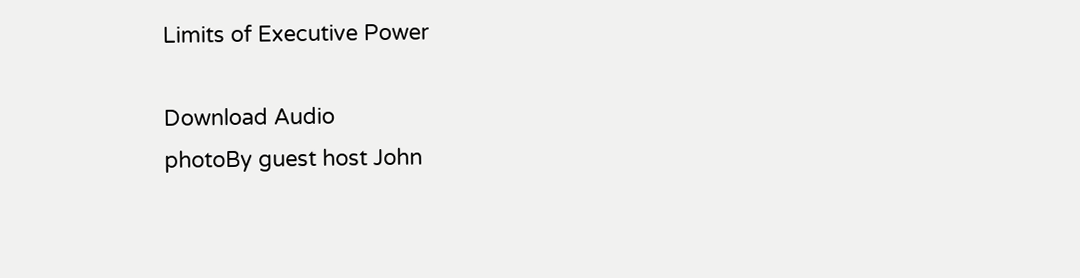Limits of Executive Power

Download Audio
photoBy guest host John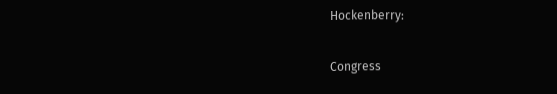Hockenberry:

Congress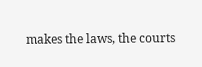makes the laws, the courts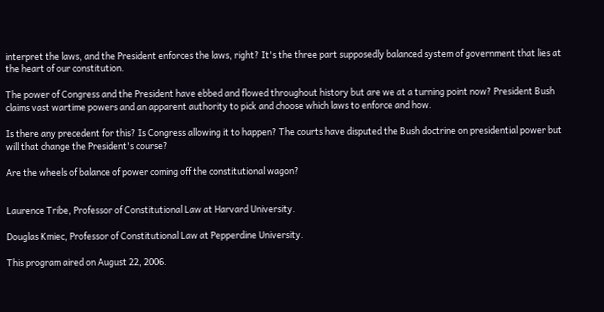interpret the laws, and the President enforces the laws, right? It's the three part supposedly balanced system of government that lies at the heart of our constitution.

The power of Congress and the President have ebbed and flowed throughout history but are we at a turning point now? President Bush claims vast wartime powers and an apparent authority to pick and choose which laws to enforce and how.

Is there any precedent for this? Is Congress allowing it to happen? The courts have disputed the Bush doctrine on presidential power but will that change the President's course?

Are the wheels of balance of power coming off the constitutional wagon?


Laurence Tribe, Professor of Constitutional Law at Harvard University.

Douglas Kmiec, Professor of Constitutional Law at Pepperdine University.

This program aired on August 22, 2006.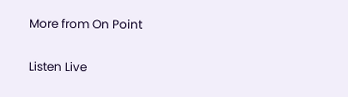More from On Point

Listen Live